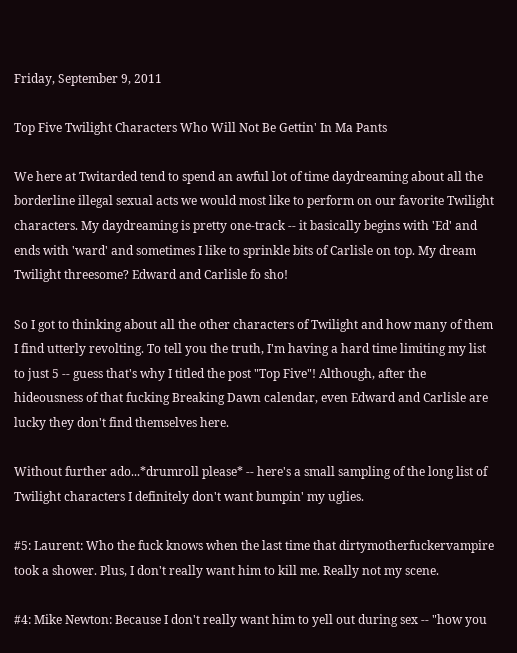Friday, September 9, 2011

Top Five Twilight Characters Who Will Not Be Gettin' In Ma Pants

We here at Twitarded tend to spend an awful lot of time daydreaming about all the borderline illegal sexual acts we would most like to perform on our favorite Twilight characters. My daydreaming is pretty one-track -- it basically begins with 'Ed' and ends with 'ward' and sometimes I like to sprinkle bits of Carlisle on top. My dream Twilight threesome? Edward and Carlisle fo sho!

So I got to thinking about all the other characters of Twilight and how many of them I find utterly revolting. To tell you the truth, I'm having a hard time limiting my list to just 5 -- guess that's why I titled the post "Top Five"! Although, after the hideousness of that fucking Breaking Dawn calendar, even Edward and Carlisle are lucky they don't find themselves here.

Without further ado...*drumroll please* -- here's a small sampling of the long list of Twilight characters I definitely don't want bumpin' my uglies.

#5: Laurent: Who the fuck knows when the last time that dirtymotherfuckervampire took a shower. Plus, I don't really want him to kill me. Really not my scene.

#4: Mike Newton: Because I don't really want him to yell out during sex -- "how you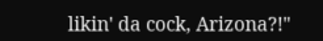likin' da cock, Arizona?!"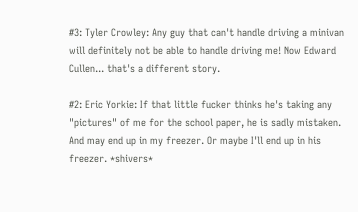#3: Tyler Crowley: Any guy that can't handle driving a minivan will definitely not be able to handle driving me! Now Edward Cullen... that's a different story.

#2: Eric Yorkie: If that little fucker thinks he's taking any "pictures" of me for the school paper, he is sadly mistaken. And may end up in my freezer. Or maybe I'll end up in his freezer. *shivers*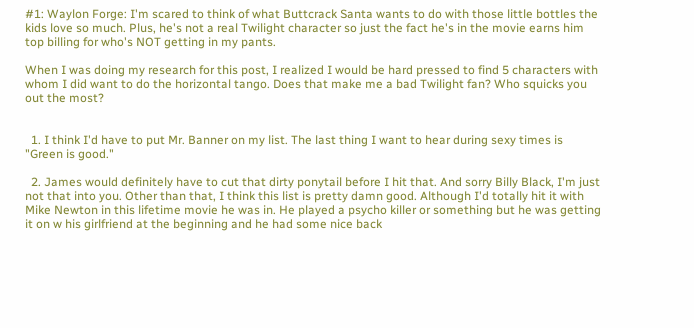#1: Waylon Forge: I'm scared to think of what Buttcrack Santa wants to do with those little bottles the kids love so much. Plus, he's not a real Twilight character so just the fact he's in the movie earns him top billing for who's NOT getting in my pants.

When I was doing my research for this post, I realized I would be hard pressed to find 5 characters with whom I did want to do the horizontal tango. Does that make me a bad Twilight fan? Who squicks you out the most?


  1. I think I'd have to put Mr. Banner on my list. The last thing I want to hear during sexy times is "Green is good."

  2. James would definitely have to cut that dirty ponytail before I hit that. And sorry Billy Black, I'm just not that into you. Other than that, I think this list is pretty damn good. Although I'd totally hit it with Mike Newton in this lifetime movie he was in. He played a psycho killer or something but he was getting it on w his girlfriend at the beginning and he had some nice back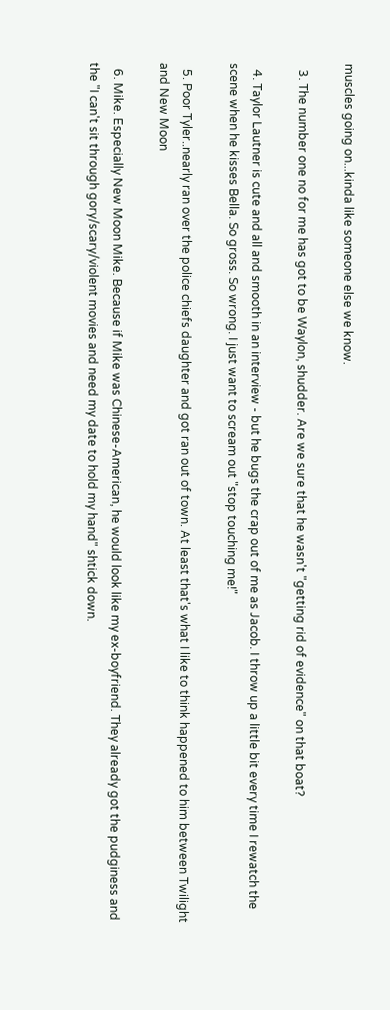muscles going on...kinda like someone else we know.

  3. The number one no for me has got to be Waylon, shudder. Are we sure that he wasn't "getting rid of evidence" on that boat?

  4. Taylor Lautner is cute and all and smooth in an interview - but he bugs the crap out of me as Jacob. I throw up a little bit every time I rewatch the scene when he kisses Bella. So gross. So wrong. I just want to scream out "stop touching me!"

  5. Poor Tyler..nearly ran over the police chiefs daughter and got ran out of town. At least that's what I like to think happened to him between Twilight and New Moon

  6. Mike. Especially New Moon Mike. Because if Mike was Chinese-American, he would look like my ex-boyfriend. They already got the pudginess and the "I can't sit through gory/scary/violent movies and need my date to hold my hand" shtick down.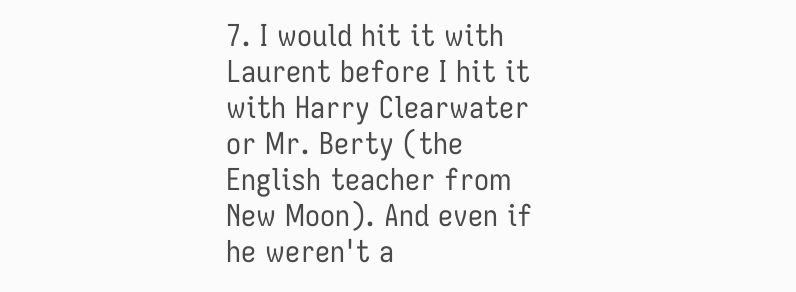7. I would hit it with Laurent before I hit it with Harry Clearwater or Mr. Berty (the English teacher from New Moon). And even if he weren't a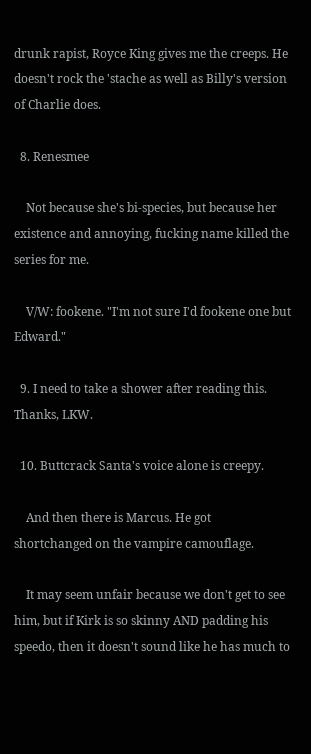drunk rapist, Royce King gives me the creeps. He doesn't rock the 'stache as well as Billy's version of Charlie does.

  8. Renesmee

    Not because she's bi-species, but because her existence and annoying, fucking name killed the series for me.

    V/W: fookene. "I'm not sure I'd fookene one but Edward."

  9. I need to take a shower after reading this. Thanks, LKW.

  10. Buttcrack Santa's voice alone is creepy.

    And then there is Marcus. He got shortchanged on the vampire camouflage.

    It may seem unfair because we don't get to see him, but if Kirk is so skinny AND padding his speedo, then it doesn't sound like he has much to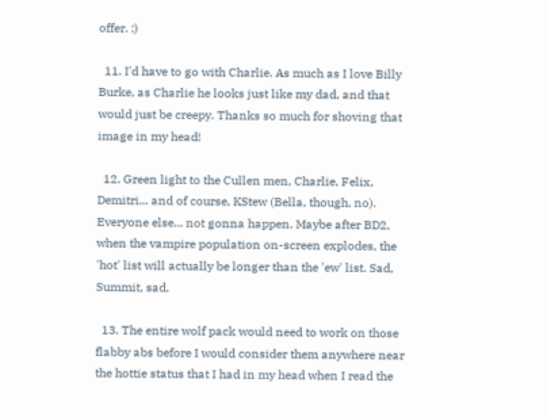offer. :)

  11. I'd have to go with Charlie. As much as I love Billy Burke, as Charlie he looks just like my dad, and that would just be creepy. Thanks so much for shoving that image in my head!

  12. Green light to the Cullen men, Charlie, Felix, Demitri... and of course, KStew (Bella, though, no). Everyone else... not gonna happen. Maybe after BD2, when the vampire population on-screen explodes, the 'hot' list will actually be longer than the 'ew' list. Sad, Summit, sad.

  13. The entire wolf pack would need to work on those flabby abs before I would consider them anywhere near the hottie status that I had in my head when I read the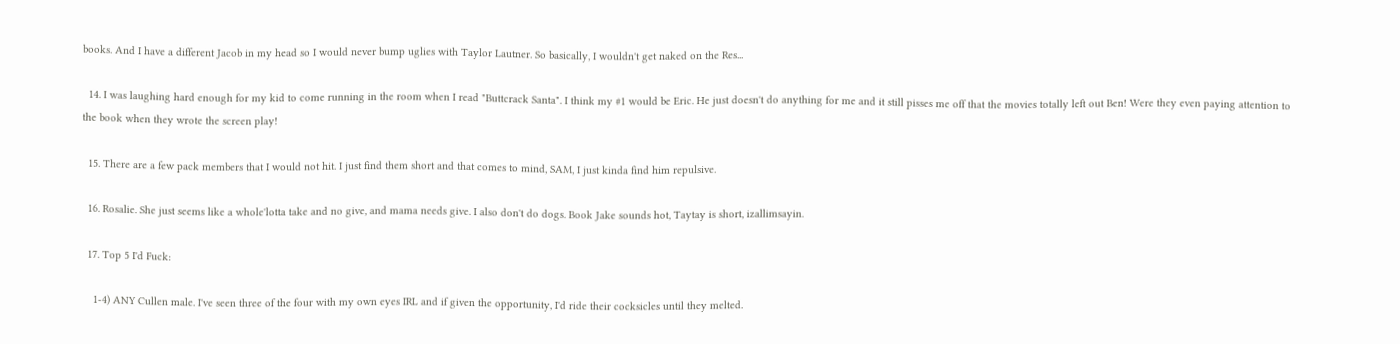books. And I have a different Jacob in my head so I would never bump uglies with Taylor Lautner. So basically, I wouldn't get naked on the Res...

  14. I was laughing hard enough for my kid to come running in the room when I read "Buttcrack Santa". I think my #1 would be Eric. He just doesn't do anything for me and it still pisses me off that the movies totally left out Ben! Were they even paying attention to the book when they wrote the screen play!

  15. There are a few pack members that I would not hit. I just find them short and that comes to mind, SAM, I just kinda find him repulsive.

  16. Rosalie. She just seems like a whole'lotta take and no give, and mama needs give. I also don't do dogs. Book Jake sounds hot, Taytay is short, izallimsayin.

  17. Top 5 I'd Fuck:

    1-4) ANY Cullen male. I've seen three of the four with my own eyes IRL and if given the opportunity, I'd ride their cocksicles until they melted.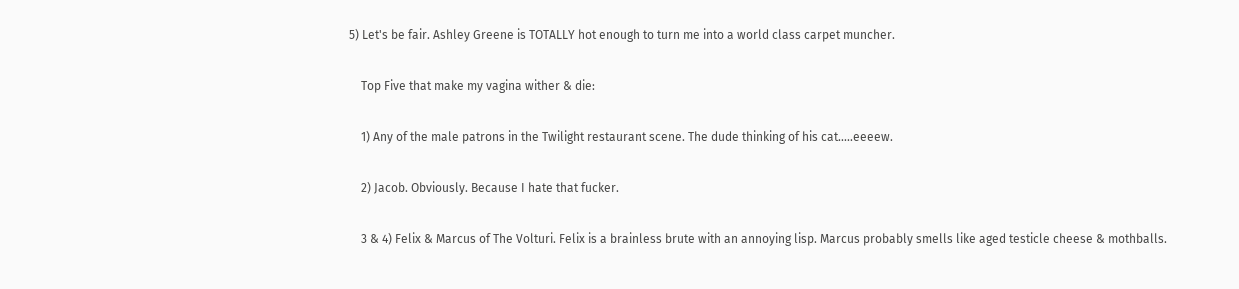5) Let's be fair. Ashley Greene is TOTALLY hot enough to turn me into a world class carpet muncher.

    Top Five that make my vagina wither & die:

    1) Any of the male patrons in the Twilight restaurant scene. The dude thinking of his cat.....eeeew.

    2) Jacob. Obviously. Because I hate that fucker.

    3 & 4) Felix & Marcus of The Volturi. Felix is a brainless brute with an annoying lisp. Marcus probably smells like aged testicle cheese & mothballs.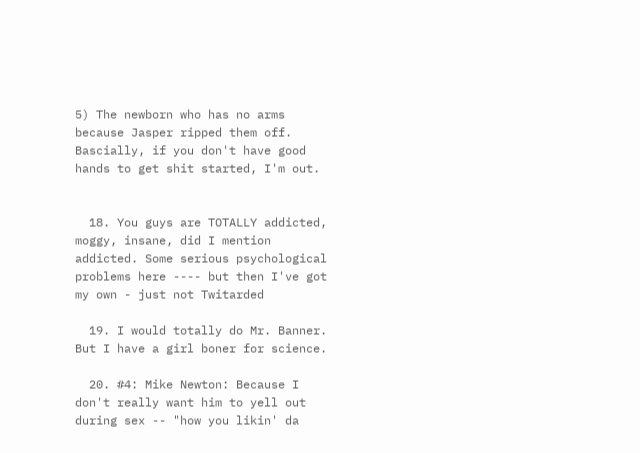5) The newborn who has no arms because Jasper ripped them off. Bascially, if you don't have good hands to get shit started, I'm out.


  18. You guys are TOTALLY addicted, moggy, insane, did I mention addicted. Some serious psychological problems here ---- but then I've got my own - just not Twitarded

  19. I would totally do Mr. Banner. But I have a girl boner for science.

  20. #4: Mike Newton: Because I don't really want him to yell out during sex -- "how you likin' da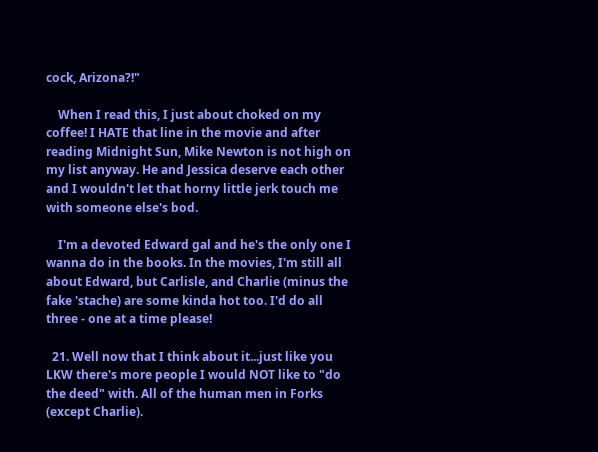cock, Arizona?!"

    When I read this, I just about choked on my coffee! I HATE that line in the movie and after reading Midnight Sun, Mike Newton is not high on my list anyway. He and Jessica deserve each other and I wouldn't let that horny little jerk touch me with someone else's bod.

    I'm a devoted Edward gal and he's the only one I wanna do in the books. In the movies, I'm still all about Edward, but Carlisle, and Charlie (minus the fake 'stache) are some kinda hot too. I'd do all three - one at a time please!

  21. Well now that I think about it...just like you LKW there's more people I would NOT like to "do the deed" with. All of the human men in Forks (except Charlie).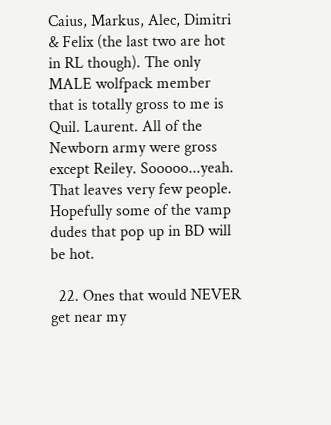Caius, Markus, Alec, Dimitri & Felix (the last two are hot in RL though). The only MALE wolfpack member that is totally gross to me is Quil. Laurent. All of the Newborn army were gross except Reiley. Sooooo...yeah. That leaves very few people. Hopefully some of the vamp dudes that pop up in BD will be hot.

  22. Ones that would NEVER get near my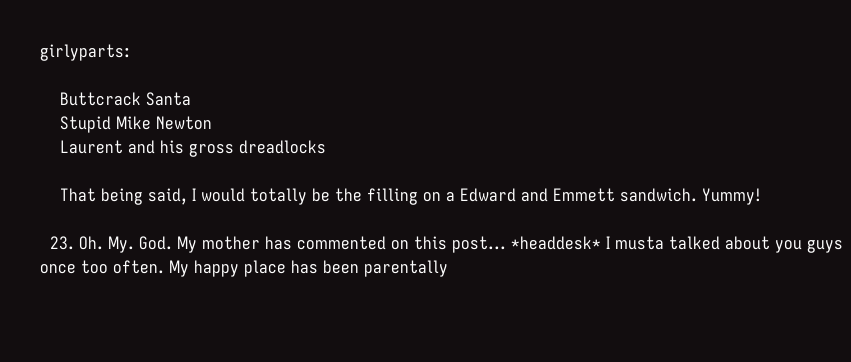girlyparts:

    Buttcrack Santa
    Stupid Mike Newton
    Laurent and his gross dreadlocks

    That being said, I would totally be the filling on a Edward and Emmett sandwich. Yummy!

  23. Oh. My. God. My mother has commented on this post... *headdesk* I musta talked about you guys once too often. My happy place has been parentally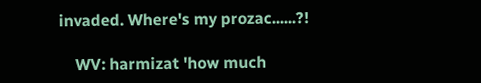invaded. Where's my prozac......?!

    WV: harmizat 'how much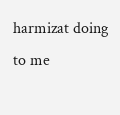harmizat doing to me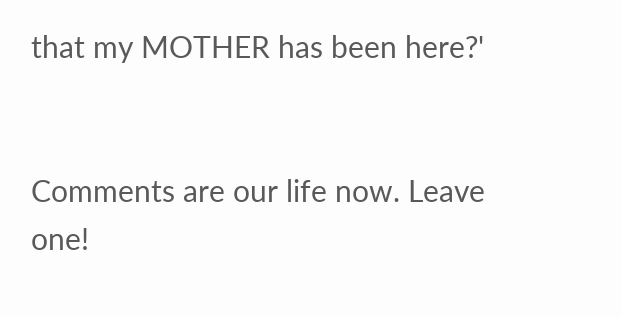that my MOTHER has been here?'


Comments are our life now. Leave one!